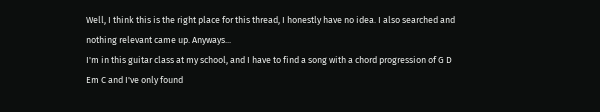Well, I think this is the right place for this thread, I honestly have no idea. I also searched and nothing relevant came up. Anyways...
I'm in this guitar class at my school, and I have to find a song with a chord progression of G D Em C and I've only found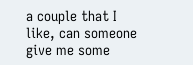a couple that I like, can someone give me some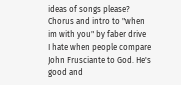ideas of songs please?
Chorus and intro to "when im with you" by faber drive
I hate when people compare John Frusciante to God. He's
good and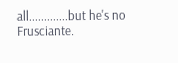all.............but he's no Frusciante.